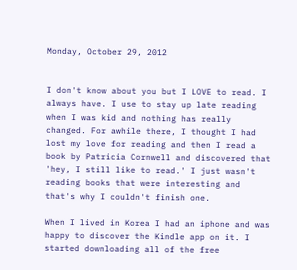Monday, October 29, 2012


I don't know about you but I LOVE to read. I always have. I use to stay up late reading when I was kid and nothing has really changed. For awhile there, I thought I had lost my love for reading and then I read a book by Patricia Cornwell and discovered that 'hey, I still like to read.' I just wasn't reading books that were interesting and that's why I couldn't finish one.

When I lived in Korea I had an iphone and was happy to discover the Kindle app on it. I started downloading all of the free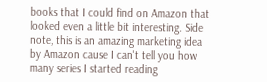books that I could find on Amazon that looked even a little bit interesting. Side note, this is an amazing marketing idea by Amazon cause I can't tell you how many series I started reading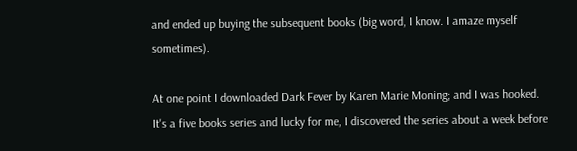and ended up buying the subsequent books (big word, I know. I amaze myself sometimes).

At one point I downloaded Dark Fever by Karen Marie Moning; and I was hooked. It's a five books series and lucky for me, I discovered the series about a week before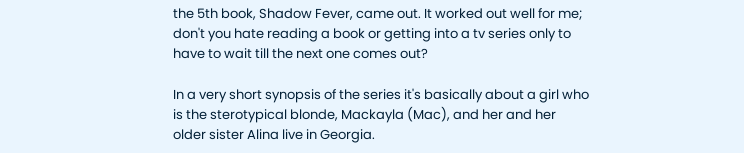the 5th book, Shadow Fever, came out. It worked out well for me; don't you hate reading a book or getting into a tv series only to have to wait till the next one comes out?

In a very short synopsis of the series it's basically about a girl who is the sterotypical blonde, Mackayla (Mac), and her and her older sister Alina live in Georgia.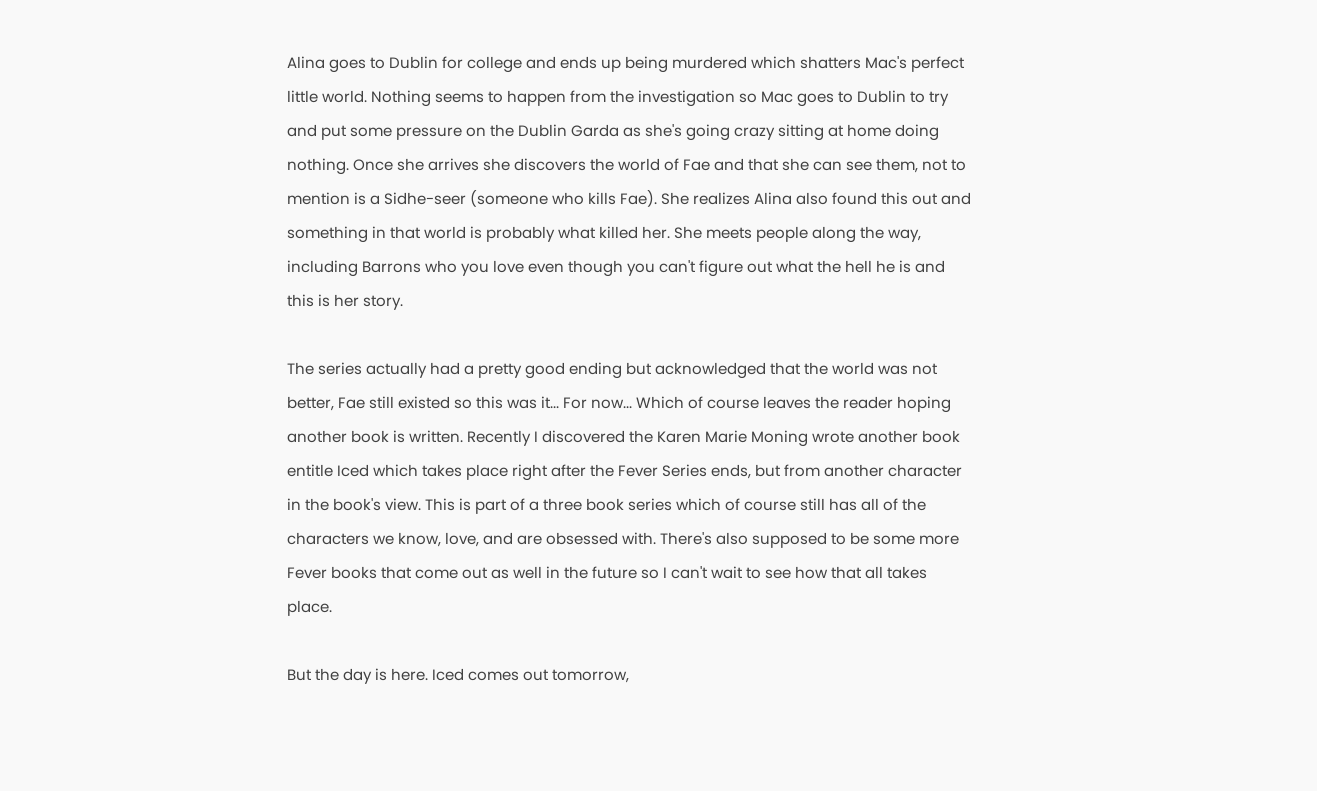Alina goes to Dublin for college and ends up being murdered which shatters Mac's perfect little world. Nothing seems to happen from the investigation so Mac goes to Dublin to try and put some pressure on the Dublin Garda as she's going crazy sitting at home doing nothing. Once she arrives she discovers the world of Fae and that she can see them, not to mention is a Sidhe-seer (someone who kills Fae). She realizes Alina also found this out and something in that world is probably what killed her. She meets people along the way, including Barrons who you love even though you can't figure out what the hell he is and this is her story.

The series actually had a pretty good ending but acknowledged that the world was not better, Fae still existed so this was it... For now... Which of course leaves the reader hoping another book is written. Recently I discovered the Karen Marie Moning wrote another book entitle Iced which takes place right after the Fever Series ends, but from another character in the book's view. This is part of a three book series which of course still has all of the characters we know, love, and are obsessed with. There's also supposed to be some more Fever books that come out as well in the future so I can't wait to see how that all takes place.

But the day is here. Iced comes out tomorrow,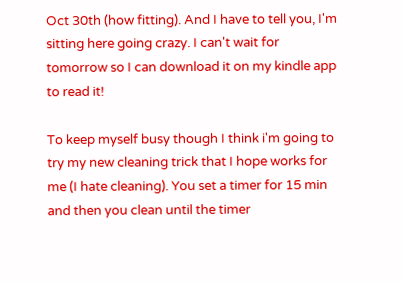Oct 30th (how fitting). And I have to tell you, I'm sitting here going crazy. I can't wait for tomorrow so I can download it on my kindle app to read it!

To keep myself busy though I think i'm going to try my new cleaning trick that I hope works for me (I hate cleaning). You set a timer for 15 min and then you clean until the timer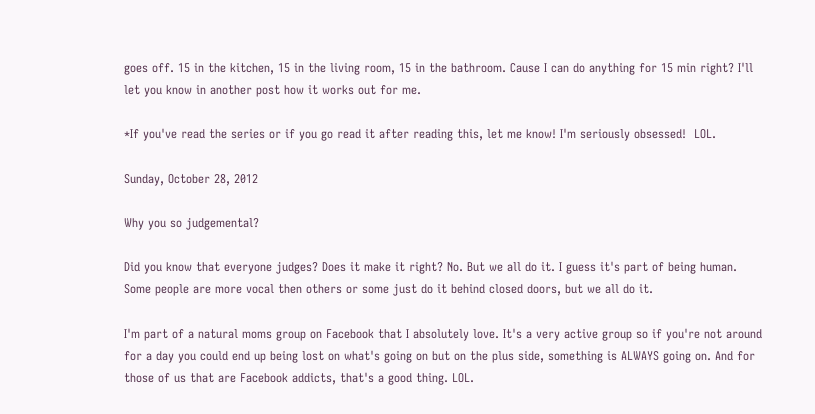goes off. 15 in the kitchen, 15 in the living room, 15 in the bathroom. Cause I can do anything for 15 min right? I'll let you know in another post how it works out for me.

*If you've read the series or if you go read it after reading this, let me know! I'm seriously obsessed!  LOL.

Sunday, October 28, 2012

Why you so judgemental?

Did you know that everyone judges? Does it make it right? No. But we all do it. I guess it's part of being human. Some people are more vocal then others or some just do it behind closed doors, but we all do it.

I'm part of a natural moms group on Facebook that I absolutely love. It's a very active group so if you're not around for a day you could end up being lost on what's going on but on the plus side, something is ALWAYS going on. And for those of us that are Facebook addicts, that's a good thing. LOL.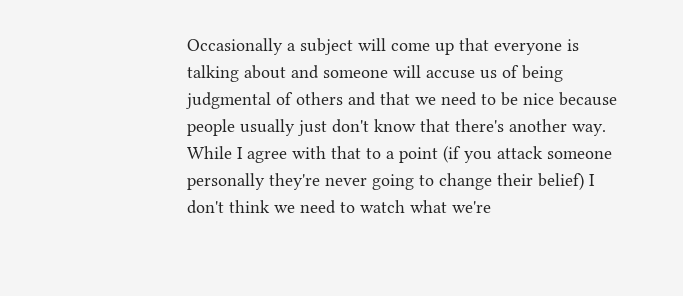Occasionally a subject will come up that everyone is talking about and someone will accuse us of being judgmental of others and that we need to be nice because people usually just don't know that there's another way. While I agree with that to a point (if you attack someone personally they're never going to change their belief) I don't think we need to watch what we're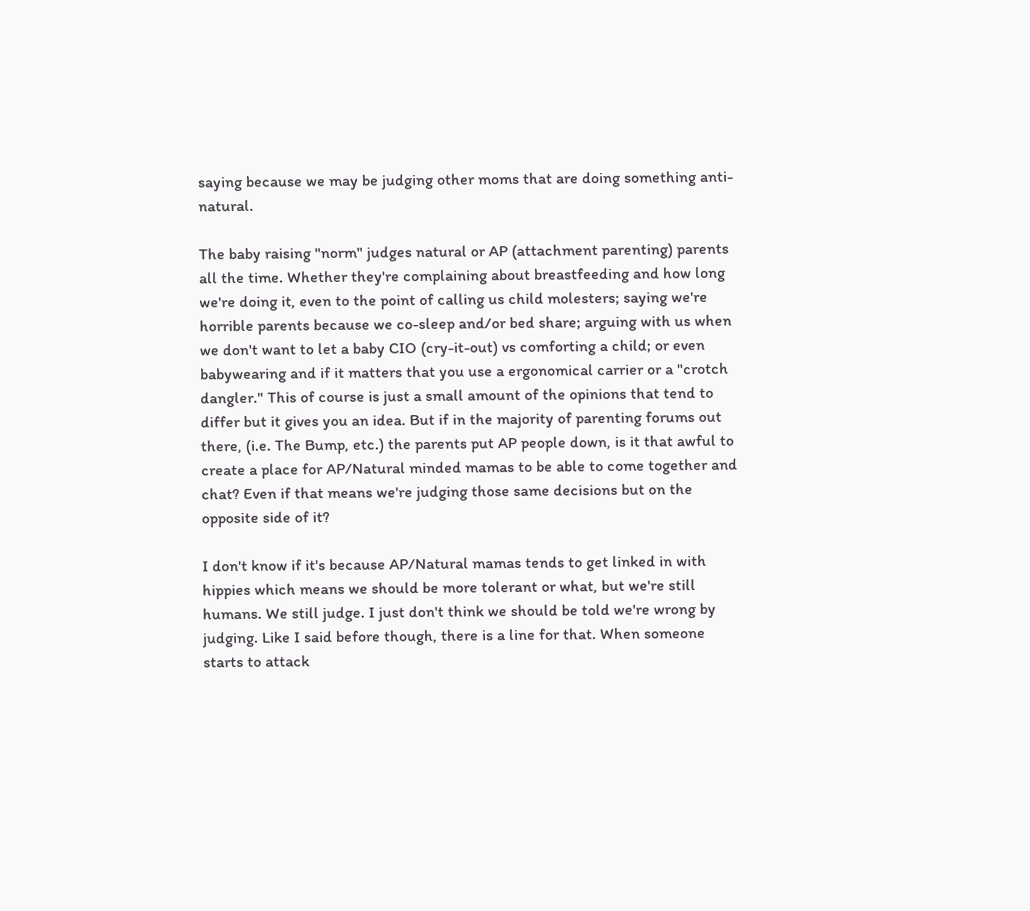saying because we may be judging other moms that are doing something anti-natural.

The baby raising "norm" judges natural or AP (attachment parenting) parents all the time. Whether they're complaining about breastfeeding and how long we're doing it, even to the point of calling us child molesters; saying we're horrible parents because we co-sleep and/or bed share; arguing with us when we don't want to let a baby CIO (cry-it-out) vs comforting a child; or even babywearing and if it matters that you use a ergonomical carrier or a "crotch dangler." This of course is just a small amount of the opinions that tend to differ but it gives you an idea. But if in the majority of parenting forums out there, (i.e. The Bump, etc.) the parents put AP people down, is it that awful to create a place for AP/Natural minded mamas to be able to come together and chat? Even if that means we're judging those same decisions but on the opposite side of it?

I don't know if it's because AP/Natural mamas tends to get linked in with hippies which means we should be more tolerant or what, but we're still humans. We still judge. I just don't think we should be told we're wrong by judging. Like I said before though, there is a line for that. When someone starts to attack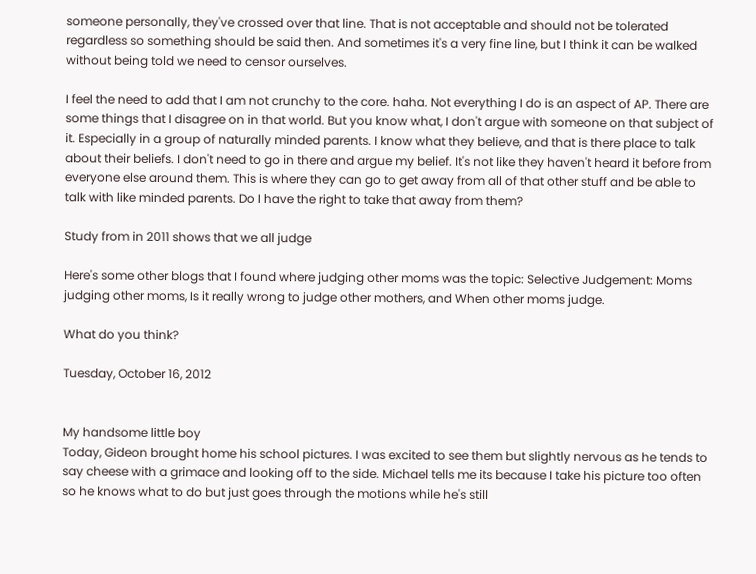someone personally, they've crossed over that line. That is not acceptable and should not be tolerated regardless so something should be said then. And sometimes it's a very fine line, but I think it can be walked without being told we need to censor ourselves.

I feel the need to add that I am not crunchy to the core. haha. Not everything I do is an aspect of AP. There are some things that I disagree on in that world. But you know what, I don't argue with someone on that subject of it. Especially in a group of naturally minded parents. I know what they believe, and that is there place to talk about their beliefs. I don't need to go in there and argue my belief. It's not like they haven't heard it before from everyone else around them. This is where they can go to get away from all of that other stuff and be able to talk with like minded parents. Do I have the right to take that away from them?

Study from in 2011 shows that we all judge

Here's some other blogs that I found where judging other moms was the topic: Selective Judgement: Moms judging other moms, Is it really wrong to judge other mothers, and When other moms judge.

What do you think?

Tuesday, October 16, 2012


My handsome little boy
Today, Gideon brought home his school pictures. I was excited to see them but slightly nervous as he tends to say cheese with a grimace and looking off to the side. Michael tells me its because I take his picture too often so he knows what to do but just goes through the motions while he's still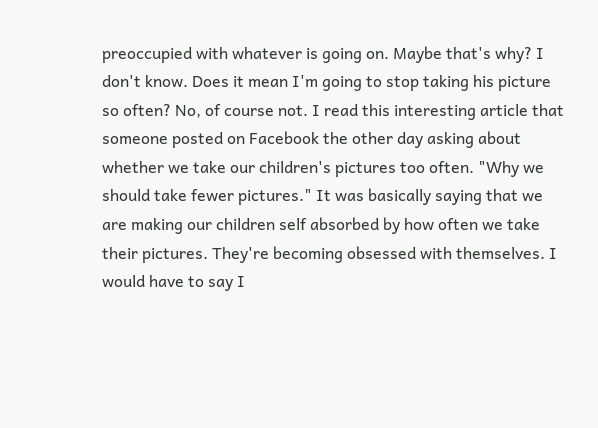preoccupied with whatever is going on. Maybe that's why? I don't know. Does it mean I'm going to stop taking his picture so often? No, of course not. I read this interesting article that someone posted on Facebook the other day asking about whether we take our children's pictures too often. "Why we should take fewer pictures." It was basically saying that we are making our children self absorbed by how often we take their pictures. They're becoming obsessed with themselves. I would have to say I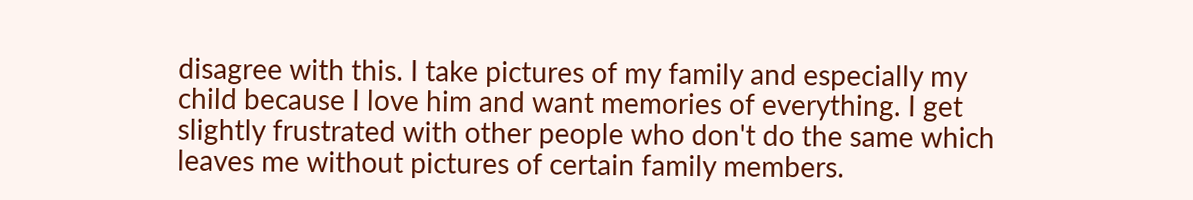disagree with this. I take pictures of my family and especially my child because I love him and want memories of everything. I get slightly frustrated with other people who don't do the same which leaves me without pictures of certain family members.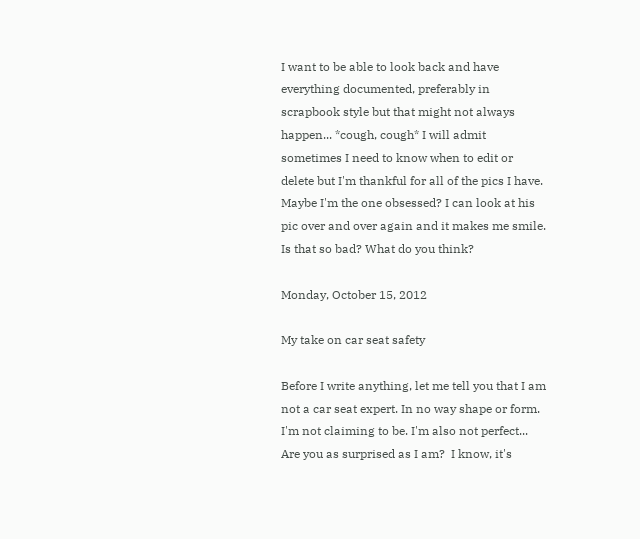I want to be able to look back and have everything documented, preferably in scrapbook style but that might not always happen... *cough, cough* I will admit sometimes I need to know when to edit or delete but I'm thankful for all of the pics I have. Maybe I'm the one obsessed? I can look at his pic over and over again and it makes me smile. Is that so bad? What do you think?

Monday, October 15, 2012

My take on car seat safety

Before I write anything, let me tell you that I am not a car seat expert. In no way shape or form. I'm not claiming to be. I'm also not perfect... Are you as surprised as I am?  I know, it's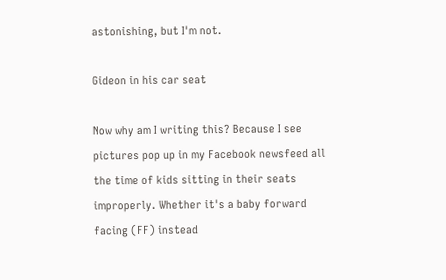astonishing, but I'm not.

Gideon in his car seat

Now why am I writing this? Because I see pictures pop up in my Facebook newsfeed all the time of kids sitting in their seats improperly. Whether it's a baby forward facing (FF) instead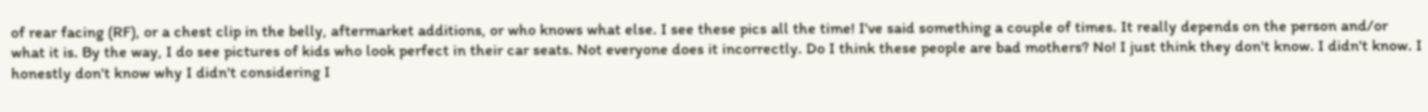of rear facing (RF), or a chest clip in the belly, aftermarket additions, or who knows what else. I see these pics all the time! I've said something a couple of times. It really depends on the person and/or what it is. By the way, I do see pictures of kids who look perfect in their car seats. Not everyone does it incorrectly. Do I think these people are bad mothers? No! I just think they don't know. I didn't know. I honestly don't know why I didn't considering I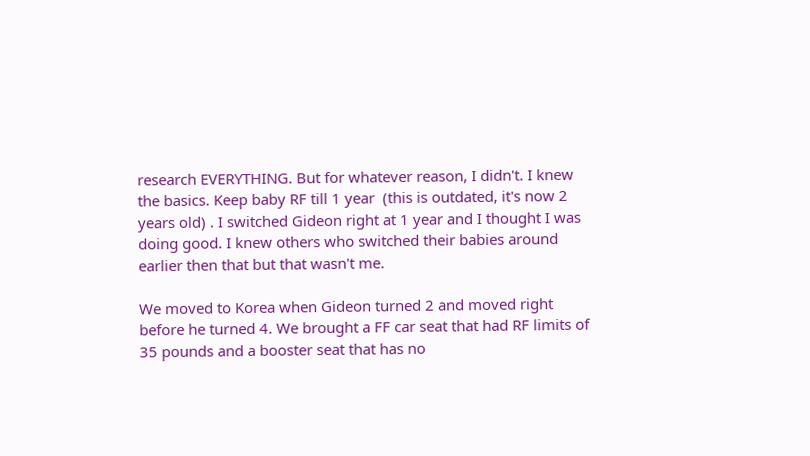research EVERYTHING. But for whatever reason, I didn't. I knew the basics. Keep baby RF till 1 year  (this is outdated, it's now 2 years old) . I switched Gideon right at 1 year and I thought I was doing good. I knew others who switched their babies around earlier then that but that wasn't me.

We moved to Korea when Gideon turned 2 and moved right before he turned 4. We brought a FF car seat that had RF limits of 35 pounds and a booster seat that has no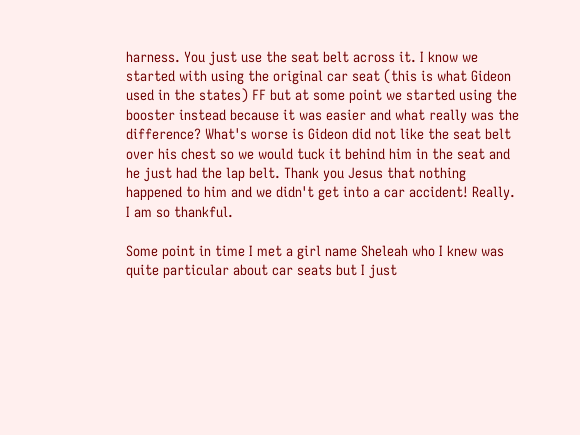harness. You just use the seat belt across it. I know we started with using the original car seat (this is what Gideon used in the states) FF but at some point we started using the booster instead because it was easier and what really was the difference? What's worse is Gideon did not like the seat belt over his chest so we would tuck it behind him in the seat and he just had the lap belt. Thank you Jesus that nothing happened to him and we didn't get into a car accident! Really. I am so thankful.

Some point in time I met a girl name Sheleah who I knew was quite particular about car seats but I just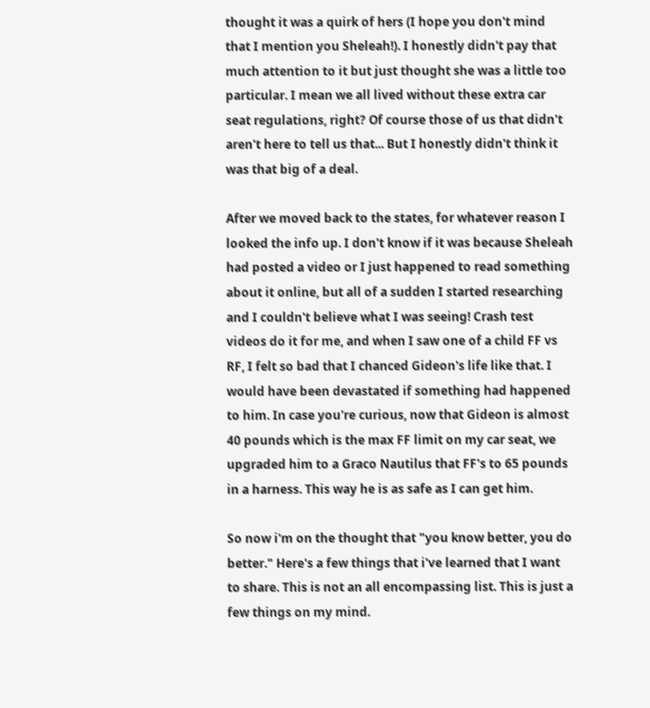thought it was a quirk of hers (I hope you don't mind that I mention you Sheleah!). I honestly didn't pay that much attention to it but just thought she was a little too particular. I mean we all lived without these extra car seat regulations, right? Of course those of us that didn't aren't here to tell us that... But I honestly didn't think it was that big of a deal.

After we moved back to the states, for whatever reason I looked the info up. I don't know if it was because Sheleah had posted a video or I just happened to read something about it online, but all of a sudden I started researching and I couldn't believe what I was seeing! Crash test videos do it for me, and when I saw one of a child FF vs RF, I felt so bad that I chanced Gideon's life like that. I would have been devastated if something had happened to him. In case you're curious, now that Gideon is almost 40 pounds which is the max FF limit on my car seat, we upgraded him to a Graco Nautilus that FF's to 65 pounds in a harness. This way he is as safe as I can get him.

So now i'm on the thought that "you know better, you do better." Here's a few things that i've learned that I want to share. This is not an all encompassing list. This is just a few things on my mind.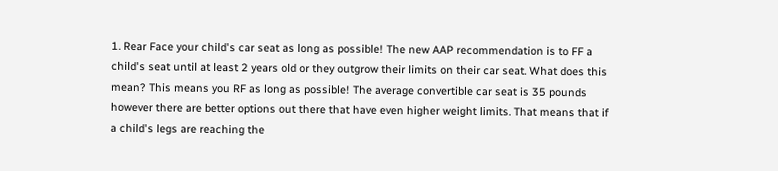1. Rear Face your child's car seat as long as possible! The new AAP recommendation is to FF a child's seat until at least 2 years old or they outgrow their limits on their car seat. What does this mean? This means you RF as long as possible! The average convertible car seat is 35 pounds however there are better options out there that have even higher weight limits. That means that if a child's legs are reaching the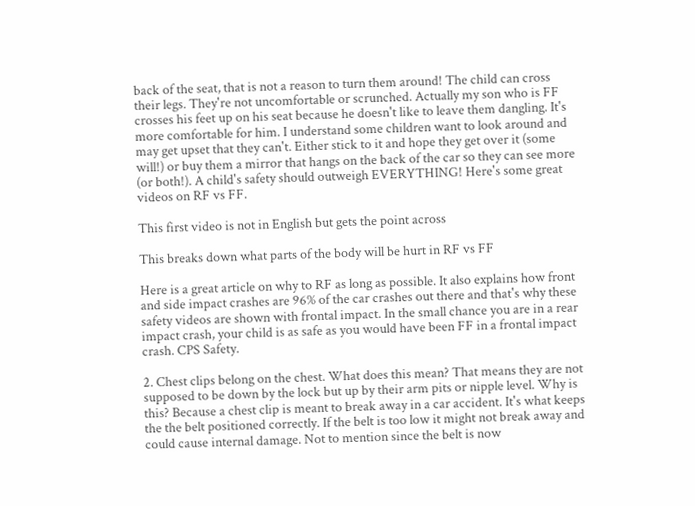back of the seat, that is not a reason to turn them around! The child can cross their legs. They're not uncomfortable or scrunched. Actually my son who is FF crosses his feet up on his seat because he doesn't like to leave them dangling. It's more comfortable for him. I understand some children want to look around and may get upset that they can't. Either stick to it and hope they get over it (some will!) or buy them a mirror that hangs on the back of the car so they can see more (or both!). A child's safety should outweigh EVERYTHING! Here's some great videos on RF vs FF.

This first video is not in English but gets the point across

This breaks down what parts of the body will be hurt in RF vs FF

Here is a great article on why to RF as long as possible. It also explains how front and side impact crashes are 96% of the car crashes out there and that's why these safety videos are shown with frontal impact. In the small chance you are in a rear impact crash, your child is as safe as you would have been FF in a frontal impact crash. CPS Safety.

2. Chest clips belong on the chest. What does this mean? That means they are not supposed to be down by the lock but up by their arm pits or nipple level. Why is this? Because a chest clip is meant to break away in a car accident. It's what keeps the the belt positioned correctly. If the belt is too low it might not break away and could cause internal damage. Not to mention since the belt is now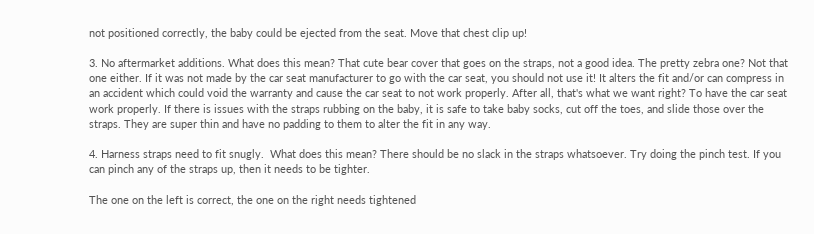not positioned correctly, the baby could be ejected from the seat. Move that chest clip up!

3. No aftermarket additions. What does this mean? That cute bear cover that goes on the straps, not a good idea. The pretty zebra one? Not that one either. If it was not made by the car seat manufacturer to go with the car seat, you should not use it! It alters the fit and/or can compress in an accident which could void the warranty and cause the car seat to not work properly. After all, that's what we want right? To have the car seat work properly. If there is issues with the straps rubbing on the baby, it is safe to take baby socks, cut off the toes, and slide those over the straps. They are super thin and have no padding to them to alter the fit in any way.

4. Harness straps need to fit snugly.  What does this mean? There should be no slack in the straps whatsoever. Try doing the pinch test. If you can pinch any of the straps up, then it needs to be tighter.

The one on the left is correct, the one on the right needs tightened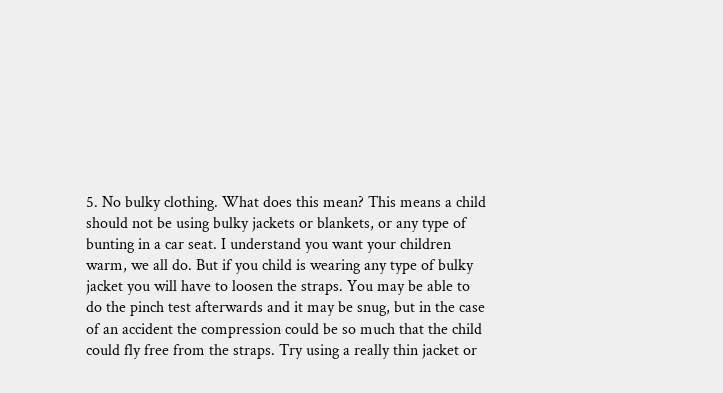5. No bulky clothing. What does this mean? This means a child should not be using bulky jackets or blankets, or any type of bunting in a car seat. I understand you want your children warm, we all do. But if you child is wearing any type of bulky jacket you will have to loosen the straps. You may be able to do the pinch test afterwards and it may be snug, but in the case of an accident the compression could be so much that the child could fly free from the straps. Try using a really thin jacket or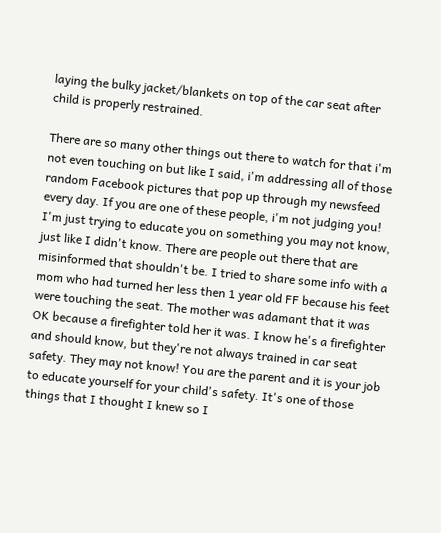laying the bulky jacket/blankets on top of the car seat after child is properly restrained.

There are so many other things out there to watch for that i'm not even touching on but like I said, i'm addressing all of those random Facebook pictures that pop up through my newsfeed every day. If you are one of these people, i'm not judging you! I'm just trying to educate you on something you may not know, just like I didn't know. There are people out there that are misinformed that shouldn't be. I tried to share some info with a mom who had turned her less then 1 year old FF because his feet were touching the seat. The mother was adamant that it was OK because a firefighter told her it was. I know he's a firefighter and should know, but they're not always trained in car seat safety. They may not know! You are the parent and it is your job to educate yourself for your child's safety. It's one of those things that I thought I knew so I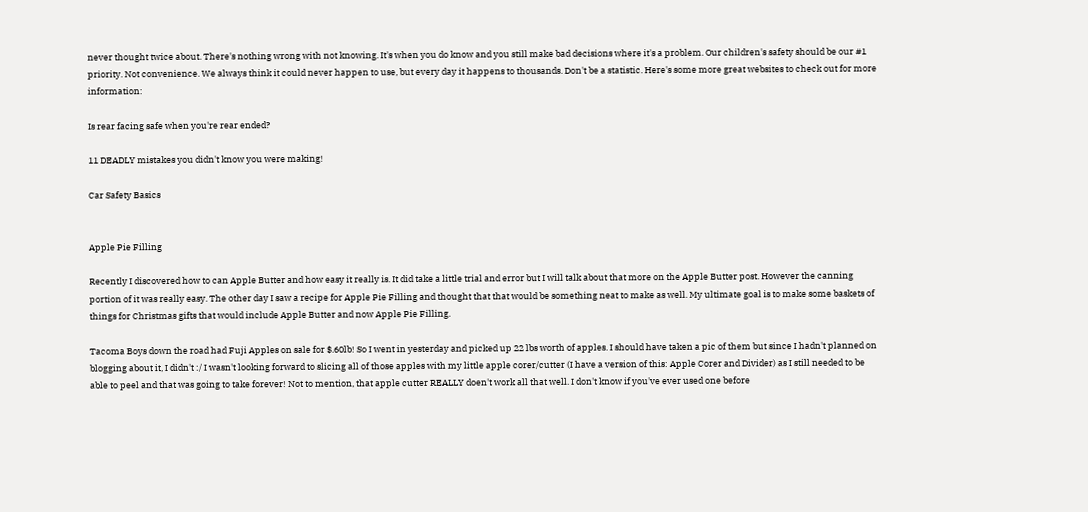never thought twice about. There's nothing wrong with not knowing. It's when you do know and you still make bad decisions where it's a problem. Our children's safety should be our #1 priority. Not convenience. We always think it could never happen to use, but every day it happens to thousands. Don't be a statistic. Here's some more great websites to check out for more information:

Is rear facing safe when you're rear ended?

11 DEADLY mistakes you didn't know you were making!

Car Safety Basics


Apple Pie Filling

Recently I discovered how to can Apple Butter and how easy it really is. It did take a little trial and error but I will talk about that more on the Apple Butter post. However the canning portion of it was really easy. The other day I saw a recipe for Apple Pie Filling and thought that that would be something neat to make as well. My ultimate goal is to make some baskets of things for Christmas gifts that would include Apple Butter and now Apple Pie Filling.

Tacoma Boys down the road had Fuji Apples on sale for $.60lb! So I went in yesterday and picked up 22 lbs worth of apples. I should have taken a pic of them but since I hadn't planned on blogging about it, I didn't :/ I wasn't looking forward to slicing all of those apples with my little apple corer/cutter (I have a version of this: Apple Corer and Divider) as I still needed to be able to peel and that was going to take forever! Not to mention, that apple cutter REALLY doen't work all that well. I don't know if you've ever used one before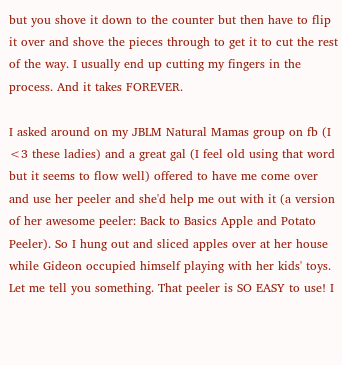but you shove it down to the counter but then have to flip it over and shove the pieces through to get it to cut the rest of the way. I usually end up cutting my fingers in the process. And it takes FOREVER.

I asked around on my JBLM Natural Mamas group on fb (I <3 these ladies) and a great gal (I feel old using that word but it seems to flow well) offered to have me come over and use her peeler and she'd help me out with it (a version of her awesome peeler: Back to Basics Apple and Potato Peeler). So I hung out and sliced apples over at her house while Gideon occupied himself playing with her kids' toys. Let me tell you something. That peeler is SO EASY to use! I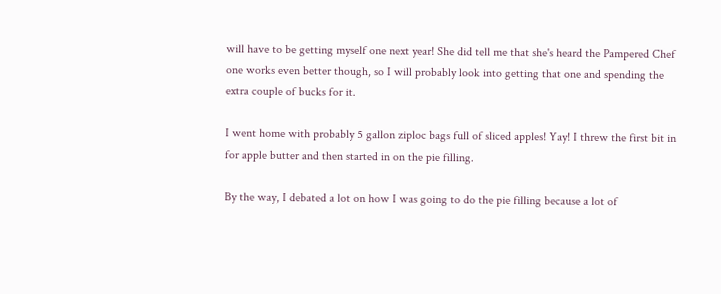will have to be getting myself one next year! She did tell me that she's heard the Pampered Chef one works even better though, so I will probably look into getting that one and spending the extra couple of bucks for it.

I went home with probably 5 gallon ziploc bags full of sliced apples! Yay! I threw the first bit in for apple butter and then started in on the pie filling.

By the way, I debated a lot on how I was going to do the pie filling because a lot of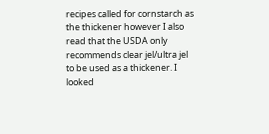recipes called for cornstarch as the thickener however I also read that the USDA only recommends clear jel/ultra jel to be used as a thickener. I looked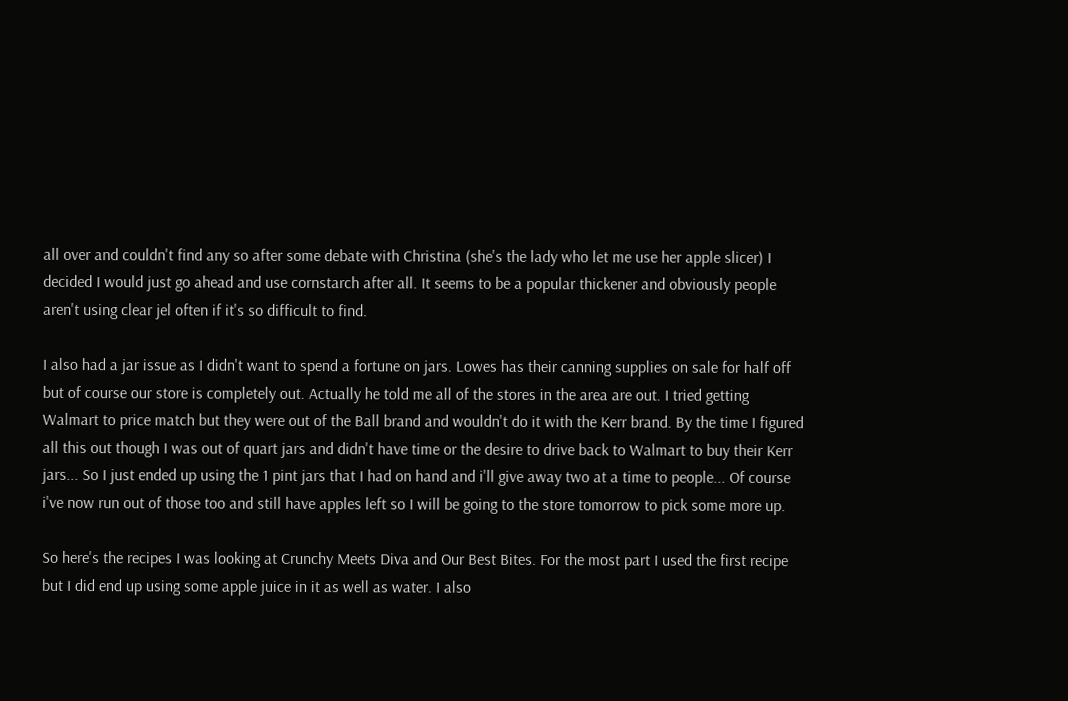all over and couldn't find any so after some debate with Christina (she's the lady who let me use her apple slicer) I decided I would just go ahead and use cornstarch after all. It seems to be a popular thickener and obviously people aren't using clear jel often if it's so difficult to find.

I also had a jar issue as I didn't want to spend a fortune on jars. Lowes has their canning supplies on sale for half off but of course our store is completely out. Actually he told me all of the stores in the area are out. I tried getting Walmart to price match but they were out of the Ball brand and wouldn't do it with the Kerr brand. By the time I figured all this out though I was out of quart jars and didn't have time or the desire to drive back to Walmart to buy their Kerr jars... So I just ended up using the 1 pint jars that I had on hand and i'll give away two at a time to people... Of course i've now run out of those too and still have apples left so I will be going to the store tomorrow to pick some more up.

So here's the recipes I was looking at Crunchy Meets Diva and Our Best Bites. For the most part I used the first recipe but I did end up using some apple juice in it as well as water. I also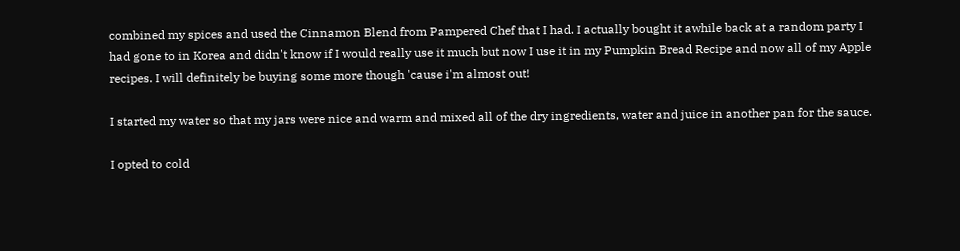combined my spices and used the Cinnamon Blend from Pampered Chef that I had. I actually bought it awhile back at a random party I had gone to in Korea and didn't know if I would really use it much but now I use it in my Pumpkin Bread Recipe and now all of my Apple recipes. I will definitely be buying some more though 'cause i'm almost out!

I started my water so that my jars were nice and warm and mixed all of the dry ingredients, water and juice in another pan for the sauce.

I opted to cold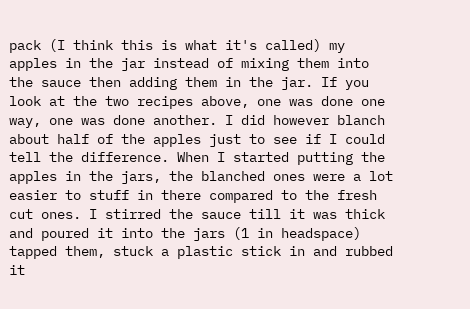pack (I think this is what it's called) my apples in the jar instead of mixing them into the sauce then adding them in the jar. If you look at the two recipes above, one was done one way, one was done another. I did however blanch about half of the apples just to see if I could tell the difference. When I started putting the apples in the jars, the blanched ones were a lot easier to stuff in there compared to the fresh cut ones. I stirred the sauce till it was thick and poured it into the jars (1 in headspace) tapped them, stuck a plastic stick in and rubbed it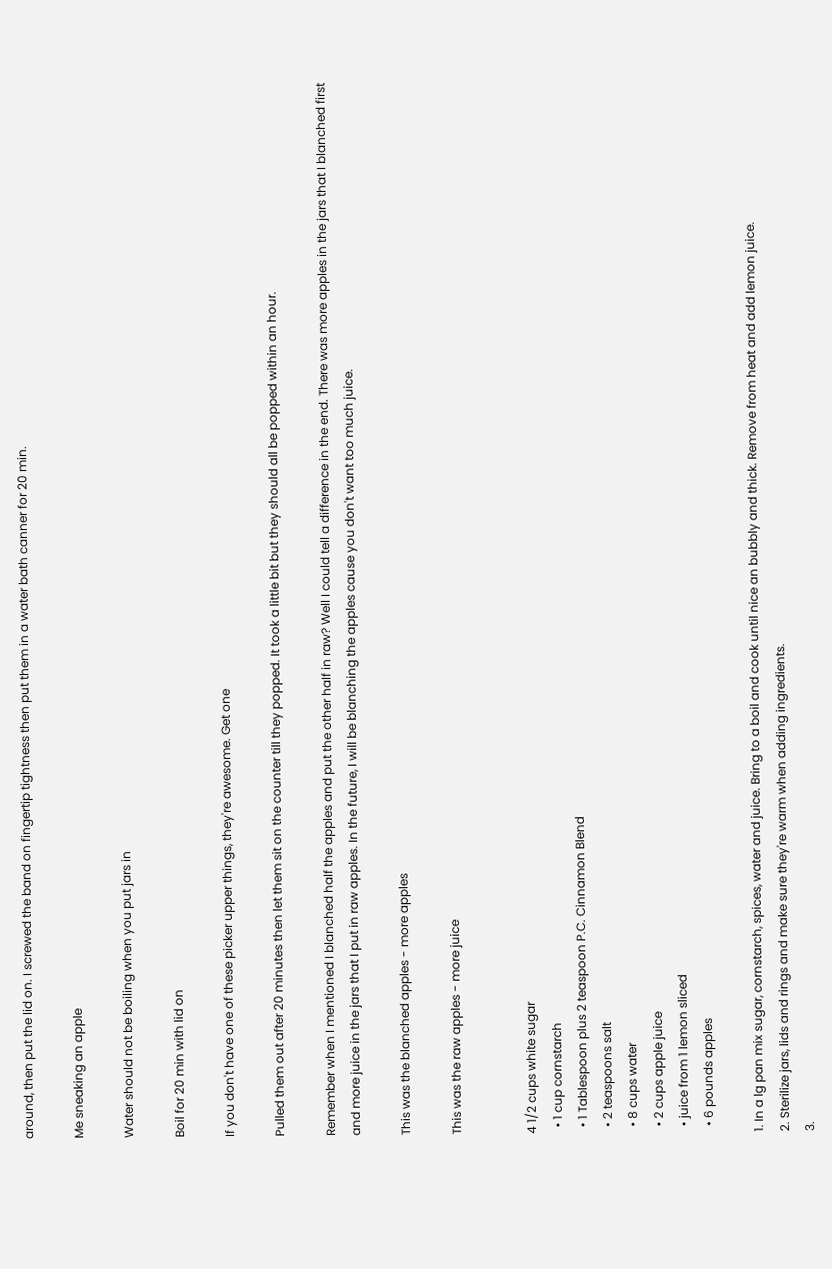around, then put the lid on. I screwed the band on fingertip tightness then put them in a water bath canner for 20 min.

Me sneaking an apple

Water should not be boiling when you put jars in

Boil for 20 min with lid on

If you don't have one of these picker upper things, they're awesome. Get one

Pulled them out after 20 minutes then let them sit on the counter till they popped. It took a little bit but they should all be popped within an hour.

Remember when I mentioned I blanched half the apples and put the other half in raw? Well I could tell a difference in the end. There was more apples in the jars that I blanched first and more juice in the jars that I put in raw apples. In the future, I will be blanching the apples cause you don't want too much juice.

This was the blanched apples - more apples

This was the raw apples - more juice


4 1/2 cups white sugar
  • 1 cup cornstarch
  • 1 Tablespoon plus 2 teaspoon P.C. Cinnamon Blend
  • 2 teaspoons salt
  • 8 cups water
  • 2 cups apple juice
  • juice from 1 lemon sliced
  • 6 pounds apples

1. In a lg pan mix sugar, cornstarch, spices, water and juice. Bring to a boil and cook until nice an bubbly and thick. Remove from heat and add lemon juice.
2. Sterilize jars, lids and rings and make sure they're warm when adding ingredients.
3.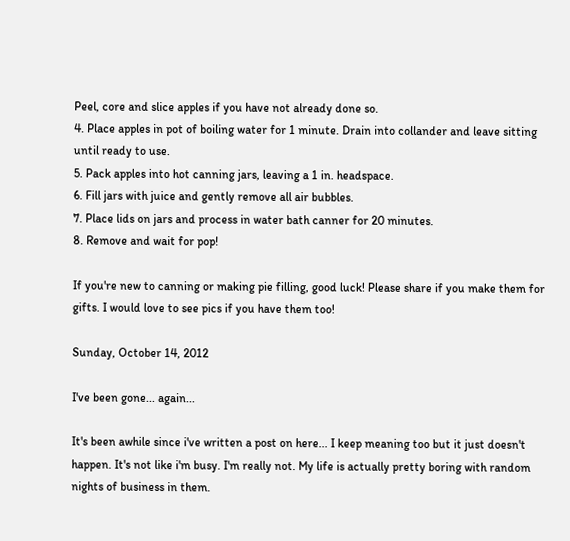Peel, core and slice apples if you have not already done so.
4. Place apples in pot of boiling water for 1 minute. Drain into collander and leave sitting until ready to use.
5. Pack apples into hot canning jars, leaving a 1 in. headspace.
6. Fill jars with juice and gently remove all air bubbles.
7. Place lids on jars and process in water bath canner for 20 minutes.
8. Remove and wait for pop!

If you're new to canning or making pie filling, good luck! Please share if you make them for gifts. I would love to see pics if you have them too!

Sunday, October 14, 2012

I've been gone... again...

It's been awhile since i've written a post on here... I keep meaning too but it just doesn't happen. It's not like i'm busy. I'm really not. My life is actually pretty boring with random nights of business in them.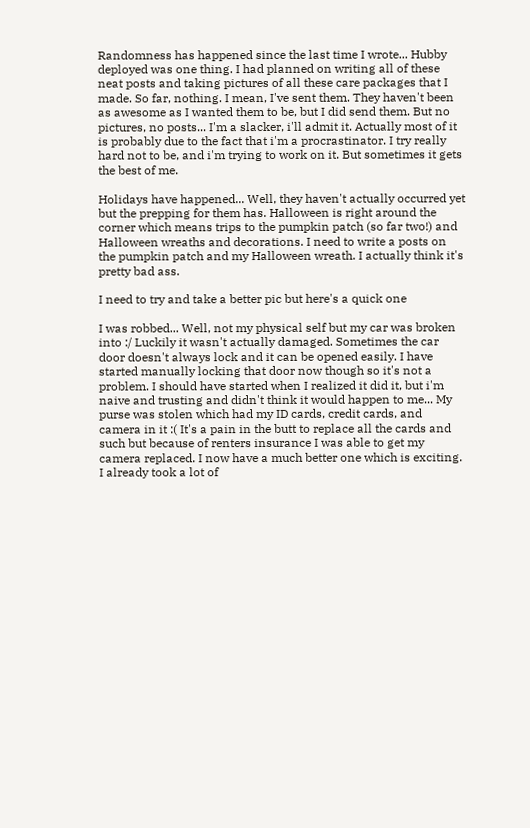Randomness has happened since the last time I wrote... Hubby deployed was one thing. I had planned on writing all of these neat posts and taking pictures of all these care packages that I made. So far, nothing. I mean, I've sent them. They haven't been as awesome as I wanted them to be, but I did send them. But no pictures, no posts... I'm a slacker, i'll admit it. Actually most of it is probably due to the fact that i'm a procrastinator. I try really hard not to be, and i'm trying to work on it. But sometimes it gets the best of me.

Holidays have happened... Well, they haven't actually occurred yet but the prepping for them has. Halloween is right around the corner which means trips to the pumpkin patch (so far two!) and Halloween wreaths and decorations. I need to write a posts on the pumpkin patch and my Halloween wreath. I actually think it's pretty bad ass.

I need to try and take a better pic but here's a quick one

I was robbed... Well, not my physical self but my car was broken into :/ Luckily it wasn't actually damaged. Sometimes the car door doesn't always lock and it can be opened easily. I have started manually locking that door now though so it's not a problem. I should have started when I realized it did it, but i'm naive and trusting and didn't think it would happen to me... My purse was stolen which had my ID cards, credit cards, and camera in it :( It's a pain in the butt to replace all the cards and such but because of renters insurance I was able to get my camera replaced. I now have a much better one which is exciting. I already took a lot of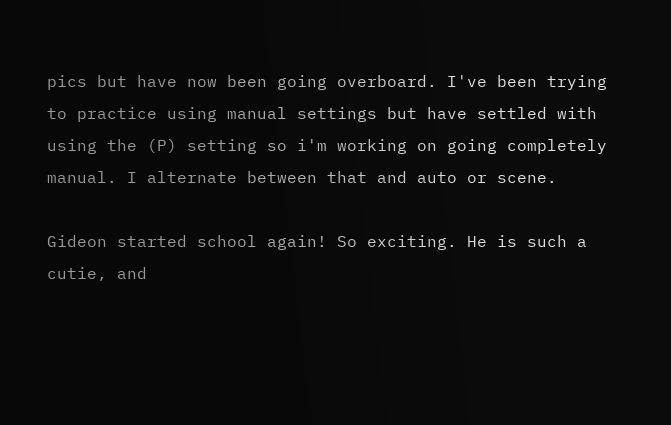pics but have now been going overboard. I've been trying to practice using manual settings but have settled with using the (P) setting so i'm working on going completely manual. I alternate between that and auto or scene.

Gideon started school again! So exciting. He is such a cutie, and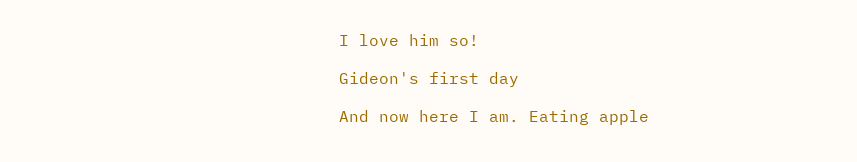I love him so!

Gideon's first day

And now here I am. Eating apple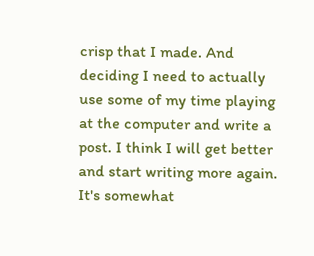crisp that I made. And deciding I need to actually use some of my time playing at the computer and write a post. I think I will get better and start writing more again. It's somewhat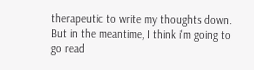therapeutic to write my thoughts down. But in the meantime, I think i'm going to go read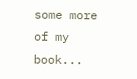some more of my book...